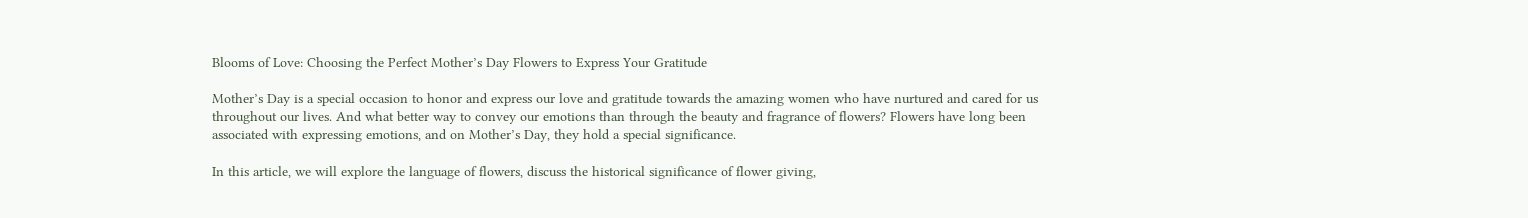Blooms of Love: Choosing the Perfect Mother’s Day Flowers to Express Your Gratitude

Mother’s Day is a special occasion to honor and express our love and gratitude towards the amazing women who have nurtured and cared for us throughout our lives. And what better way to convey our emotions than through the beauty and fragrance of flowers? Flowers have long been associated with expressing emotions, and on Mother’s Day, they hold a special significance.

In this article, we will explore the language of flowers, discuss the historical significance of flower giving,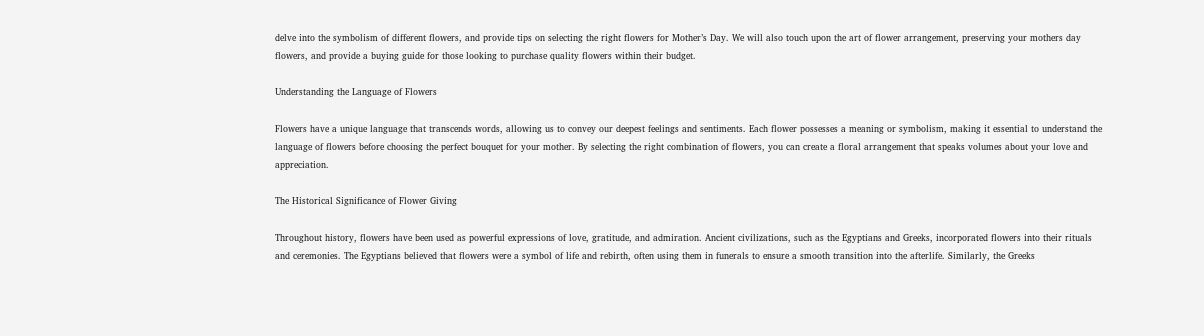delve into the symbolism of different flowers, and provide tips on selecting the right flowers for Mother’s Day. We will also touch upon the art of flower arrangement, preserving your mothers day flowers, and provide a buying guide for those looking to purchase quality flowers within their budget.

Understanding the Language of Flowers

Flowers have a unique language that transcends words, allowing us to convey our deepest feelings and sentiments. Each flower possesses a meaning or symbolism, making it essential to understand the language of flowers before choosing the perfect bouquet for your mother. By selecting the right combination of flowers, you can create a floral arrangement that speaks volumes about your love and appreciation.

The Historical Significance of Flower Giving

Throughout history, flowers have been used as powerful expressions of love, gratitude, and admiration. Ancient civilizations, such as the Egyptians and Greeks, incorporated flowers into their rituals and ceremonies. The Egyptians believed that flowers were a symbol of life and rebirth, often using them in funerals to ensure a smooth transition into the afterlife. Similarly, the Greeks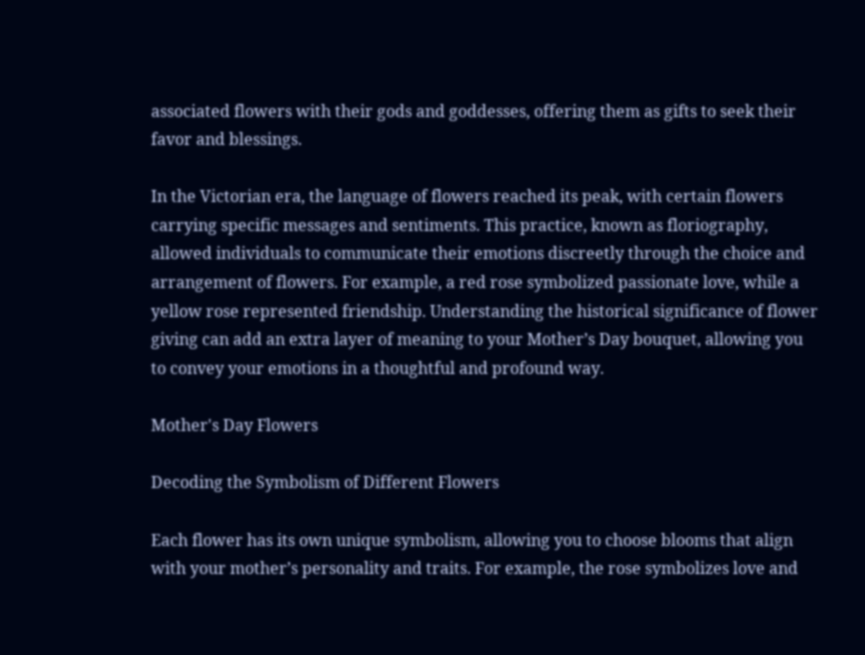associated flowers with their gods and goddesses, offering them as gifts to seek their favor and blessings.

In the Victorian era, the language of flowers reached its peak, with certain flowers carrying specific messages and sentiments. This practice, known as floriography, allowed individuals to communicate their emotions discreetly through the choice and arrangement of flowers. For example, a red rose symbolized passionate love, while a yellow rose represented friendship. Understanding the historical significance of flower giving can add an extra layer of meaning to your Mother’s Day bouquet, allowing you to convey your emotions in a thoughtful and profound way.

Mother's Day Flowers

Decoding the Symbolism of Different Flowers

Each flower has its own unique symbolism, allowing you to choose blooms that align with your mother’s personality and traits. For example, the rose symbolizes love and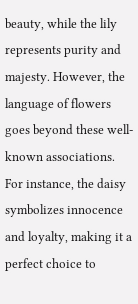beauty, while the lily represents purity and majesty. However, the language of flowers goes beyond these well-known associations. For instance, the daisy symbolizes innocence and loyalty, making it a perfect choice to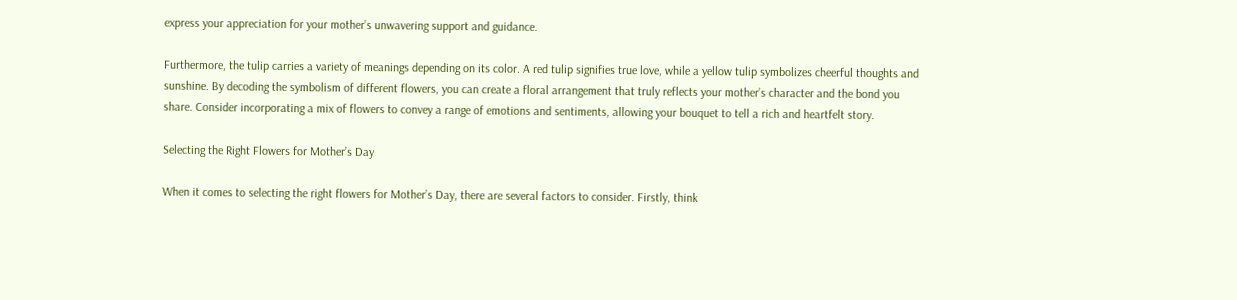express your appreciation for your mother’s unwavering support and guidance.

Furthermore, the tulip carries a variety of meanings depending on its color. A red tulip signifies true love, while a yellow tulip symbolizes cheerful thoughts and sunshine. By decoding the symbolism of different flowers, you can create a floral arrangement that truly reflects your mother’s character and the bond you share. Consider incorporating a mix of flowers to convey a range of emotions and sentiments, allowing your bouquet to tell a rich and heartfelt story.

Selecting the Right Flowers for Mother’s Day

When it comes to selecting the right flowers for Mother’s Day, there are several factors to consider. Firstly, think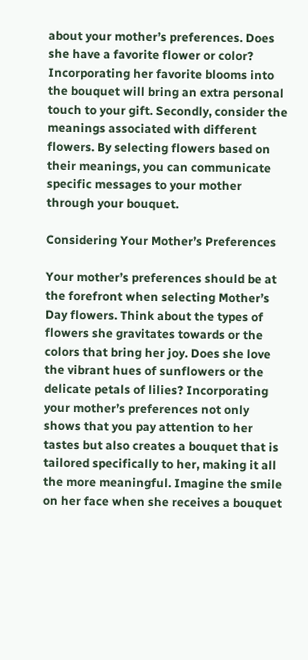about your mother’s preferences. Does she have a favorite flower or color? Incorporating her favorite blooms into the bouquet will bring an extra personal touch to your gift. Secondly, consider the meanings associated with different flowers. By selecting flowers based on their meanings, you can communicate specific messages to your mother through your bouquet.

Considering Your Mother’s Preferences

Your mother’s preferences should be at the forefront when selecting Mother’s Day flowers. Think about the types of flowers she gravitates towards or the colors that bring her joy. Does she love the vibrant hues of sunflowers or the delicate petals of lilies? Incorporating your mother’s preferences not only shows that you pay attention to her tastes but also creates a bouquet that is tailored specifically to her, making it all the more meaningful. Imagine the smile on her face when she receives a bouquet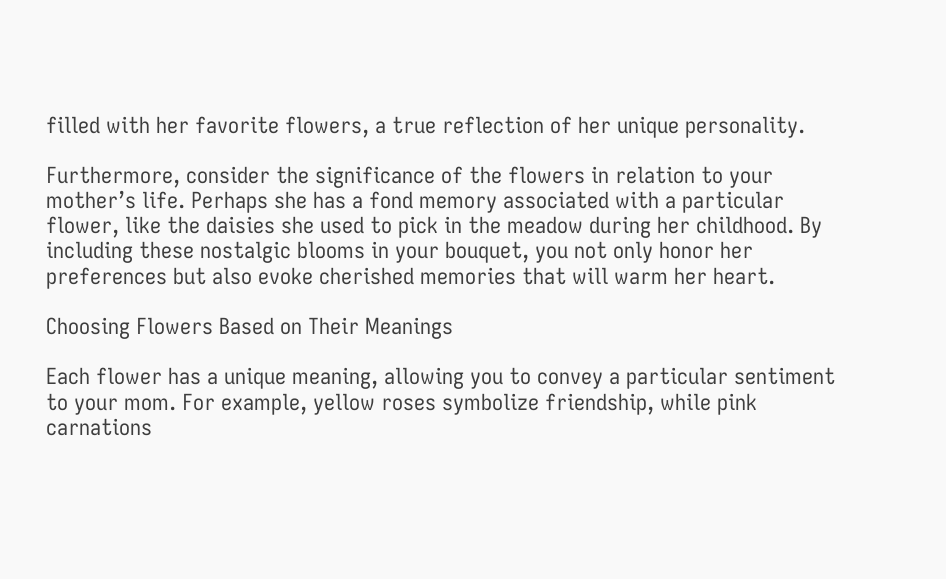filled with her favorite flowers, a true reflection of her unique personality.

Furthermore, consider the significance of the flowers in relation to your mother’s life. Perhaps she has a fond memory associated with a particular flower, like the daisies she used to pick in the meadow during her childhood. By including these nostalgic blooms in your bouquet, you not only honor her preferences but also evoke cherished memories that will warm her heart.

Choosing Flowers Based on Their Meanings

Each flower has a unique meaning, allowing you to convey a particular sentiment to your mom. For example, yellow roses symbolize friendship, while pink carnations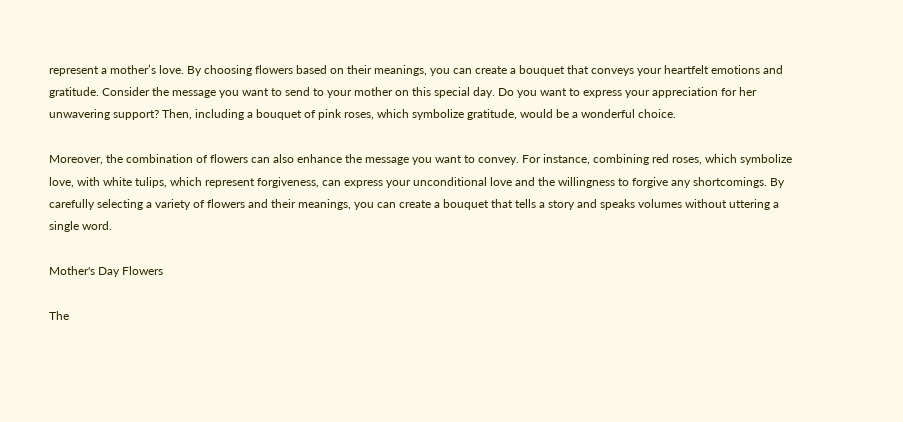represent a mother’s love. By choosing flowers based on their meanings, you can create a bouquet that conveys your heartfelt emotions and gratitude. Consider the message you want to send to your mother on this special day. Do you want to express your appreciation for her unwavering support? Then, including a bouquet of pink roses, which symbolize gratitude, would be a wonderful choice.

Moreover, the combination of flowers can also enhance the message you want to convey. For instance, combining red roses, which symbolize love, with white tulips, which represent forgiveness, can express your unconditional love and the willingness to forgive any shortcomings. By carefully selecting a variety of flowers and their meanings, you can create a bouquet that tells a story and speaks volumes without uttering a single word.

Mother's Day Flowers

The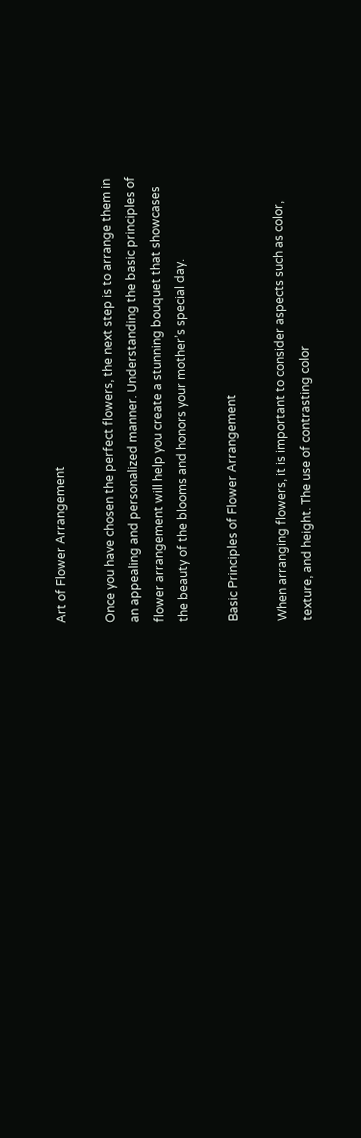Art of Flower Arrangement

Once you have chosen the perfect flowers, the next step is to arrange them in an appealing and personalized manner. Understanding the basic principles of flower arrangement will help you create a stunning bouquet that showcases the beauty of the blooms and honors your mother’s special day.

Basic Principles of Flower Arrangement

When arranging flowers, it is important to consider aspects such as color, texture, and height. The use of contrasting color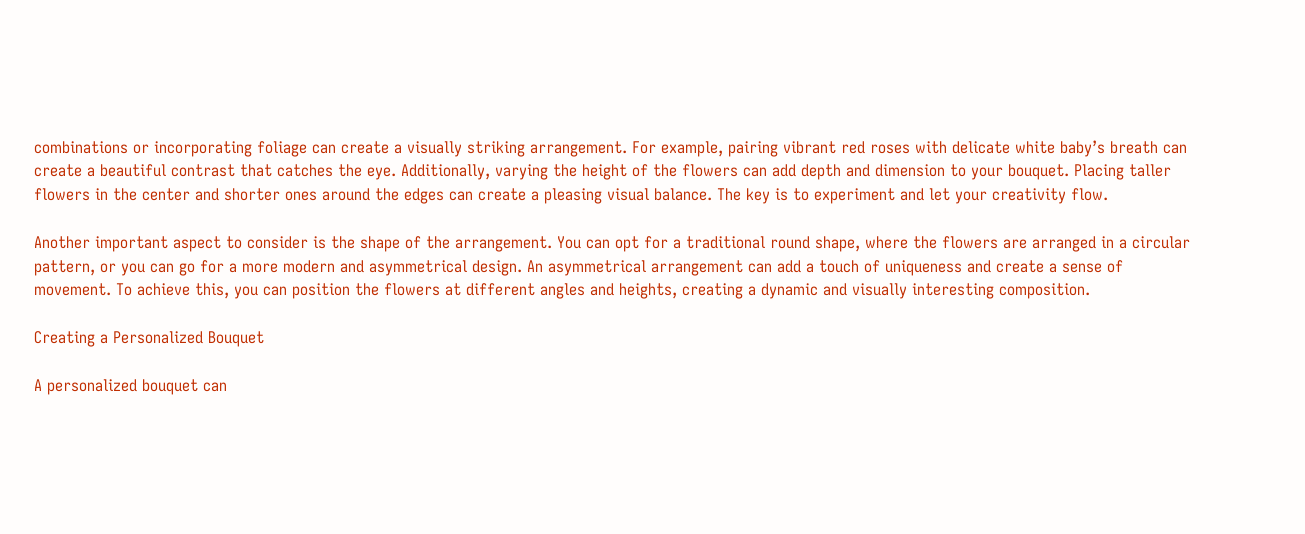combinations or incorporating foliage can create a visually striking arrangement. For example, pairing vibrant red roses with delicate white baby’s breath can create a beautiful contrast that catches the eye. Additionally, varying the height of the flowers can add depth and dimension to your bouquet. Placing taller flowers in the center and shorter ones around the edges can create a pleasing visual balance. The key is to experiment and let your creativity flow.

Another important aspect to consider is the shape of the arrangement. You can opt for a traditional round shape, where the flowers are arranged in a circular pattern, or you can go for a more modern and asymmetrical design. An asymmetrical arrangement can add a touch of uniqueness and create a sense of movement. To achieve this, you can position the flowers at different angles and heights, creating a dynamic and visually interesting composition.

Creating a Personalized Bouquet

A personalized bouquet can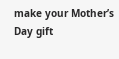make your Mother’s Day gift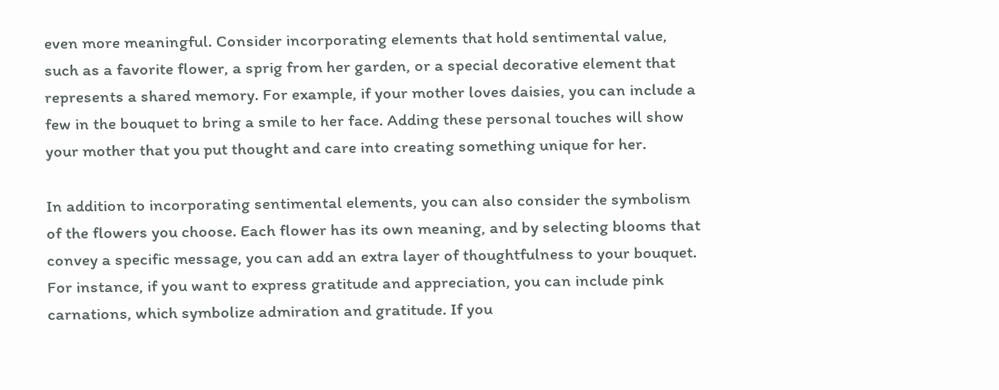even more meaningful. Consider incorporating elements that hold sentimental value, such as a favorite flower, a sprig from her garden, or a special decorative element that represents a shared memory. For example, if your mother loves daisies, you can include a few in the bouquet to bring a smile to her face. Adding these personal touches will show your mother that you put thought and care into creating something unique for her.

In addition to incorporating sentimental elements, you can also consider the symbolism of the flowers you choose. Each flower has its own meaning, and by selecting blooms that convey a specific message, you can add an extra layer of thoughtfulness to your bouquet. For instance, if you want to express gratitude and appreciation, you can include pink carnations, which symbolize admiration and gratitude. If you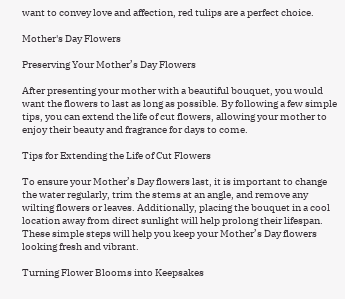want to convey love and affection, red tulips are a perfect choice.

Mother's Day Flowers

Preserving Your Mother’s Day Flowers

After presenting your mother with a beautiful bouquet, you would want the flowers to last as long as possible. By following a few simple tips, you can extend the life of cut flowers, allowing your mother to enjoy their beauty and fragrance for days to come.

Tips for Extending the Life of Cut Flowers

To ensure your Mother’s Day flowers last, it is important to change the water regularly, trim the stems at an angle, and remove any wilting flowers or leaves. Additionally, placing the bouquet in a cool location away from direct sunlight will help prolong their lifespan. These simple steps will help you keep your Mother’s Day flowers looking fresh and vibrant.

Turning Flower Blooms into Keepsakes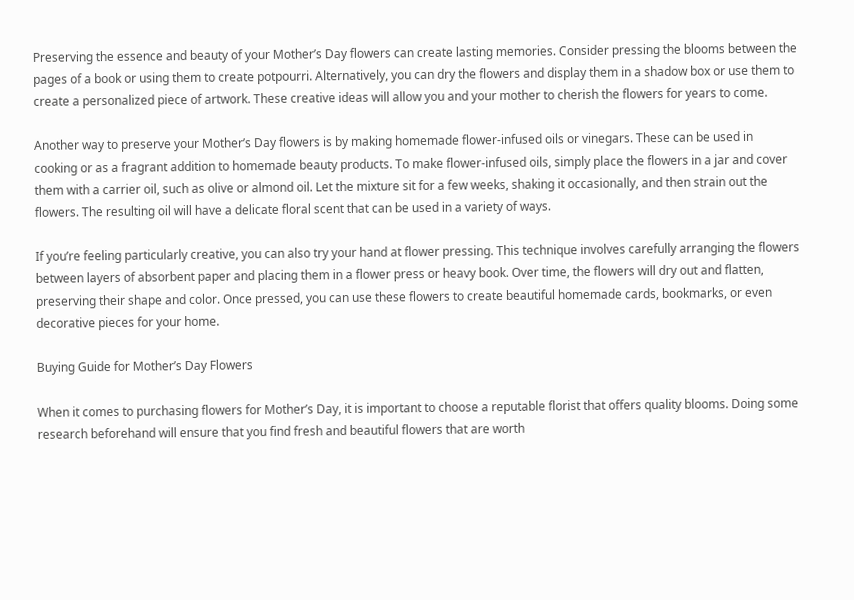Preserving the essence and beauty of your Mother’s Day flowers can create lasting memories. Consider pressing the blooms between the pages of a book or using them to create potpourri. Alternatively, you can dry the flowers and display them in a shadow box or use them to create a personalized piece of artwork. These creative ideas will allow you and your mother to cherish the flowers for years to come.

Another way to preserve your Mother’s Day flowers is by making homemade flower-infused oils or vinegars. These can be used in cooking or as a fragrant addition to homemade beauty products. To make flower-infused oils, simply place the flowers in a jar and cover them with a carrier oil, such as olive or almond oil. Let the mixture sit for a few weeks, shaking it occasionally, and then strain out the flowers. The resulting oil will have a delicate floral scent that can be used in a variety of ways.

If you’re feeling particularly creative, you can also try your hand at flower pressing. This technique involves carefully arranging the flowers between layers of absorbent paper and placing them in a flower press or heavy book. Over time, the flowers will dry out and flatten, preserving their shape and color. Once pressed, you can use these flowers to create beautiful homemade cards, bookmarks, or even decorative pieces for your home.

Buying Guide for Mother’s Day Flowers

When it comes to purchasing flowers for Mother’s Day, it is important to choose a reputable florist that offers quality blooms. Doing some research beforehand will ensure that you find fresh and beautiful flowers that are worth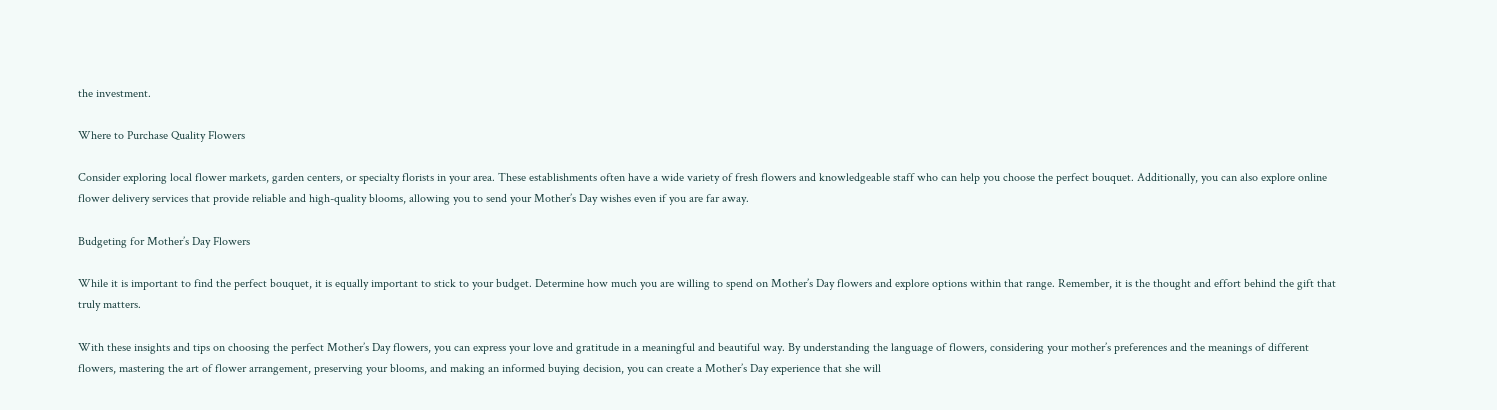the investment.

Where to Purchase Quality Flowers

Consider exploring local flower markets, garden centers, or specialty florists in your area. These establishments often have a wide variety of fresh flowers and knowledgeable staff who can help you choose the perfect bouquet. Additionally, you can also explore online flower delivery services that provide reliable and high-quality blooms, allowing you to send your Mother’s Day wishes even if you are far away.

Budgeting for Mother’s Day Flowers

While it is important to find the perfect bouquet, it is equally important to stick to your budget. Determine how much you are willing to spend on Mother’s Day flowers and explore options within that range. Remember, it is the thought and effort behind the gift that truly matters.

With these insights and tips on choosing the perfect Mother’s Day flowers, you can express your love and gratitude in a meaningful and beautiful way. By understanding the language of flowers, considering your mother’s preferences and the meanings of different flowers, mastering the art of flower arrangement, preserving your blooms, and making an informed buying decision, you can create a Mother’s Day experience that she will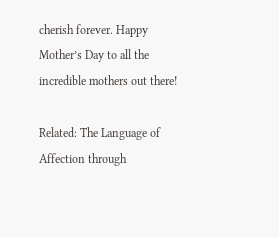cherish forever. Happy Mother’s Day to all the incredible mothers out there!

Related: The Language of Affection through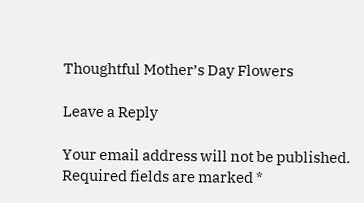Thoughtful Mother’s Day Flowers

Leave a Reply

Your email address will not be published. Required fields are marked *